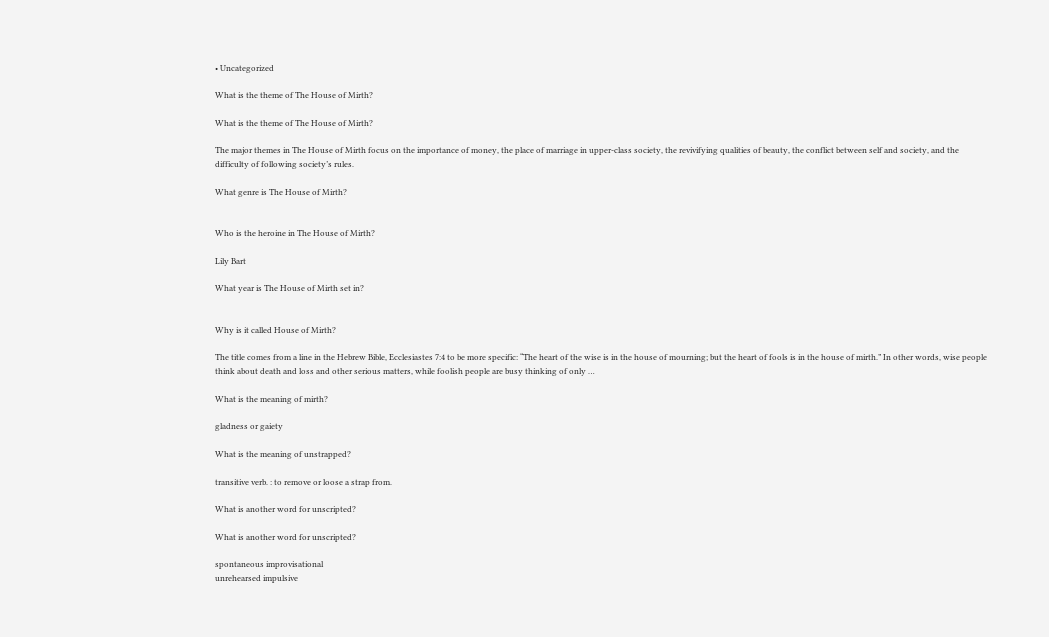• Uncategorized

What is the theme of The House of Mirth?

What is the theme of The House of Mirth?

The major themes in The House of Mirth focus on the importance of money, the place of marriage in upper-class society, the revivifying qualities of beauty, the conflict between self and society, and the difficulty of following society’s rules.

What genre is The House of Mirth?


Who is the heroine in The House of Mirth?

Lily Bart

What year is The House of Mirth set in?


Why is it called House of Mirth?

The title comes from a line in the Hebrew Bible, Ecclesiastes 7:4 to be more specific: “The heart of the wise is in the house of mourning; but the heart of fools is in the house of mirth.” In other words, wise people think about death and loss and other serious matters, while foolish people are busy thinking of only …

What is the meaning of mirth?

gladness or gaiety

What is the meaning of unstrapped?

transitive verb. : to remove or loose a strap from.

What is another word for unscripted?

What is another word for unscripted?

spontaneous improvisational
unrehearsed impulsive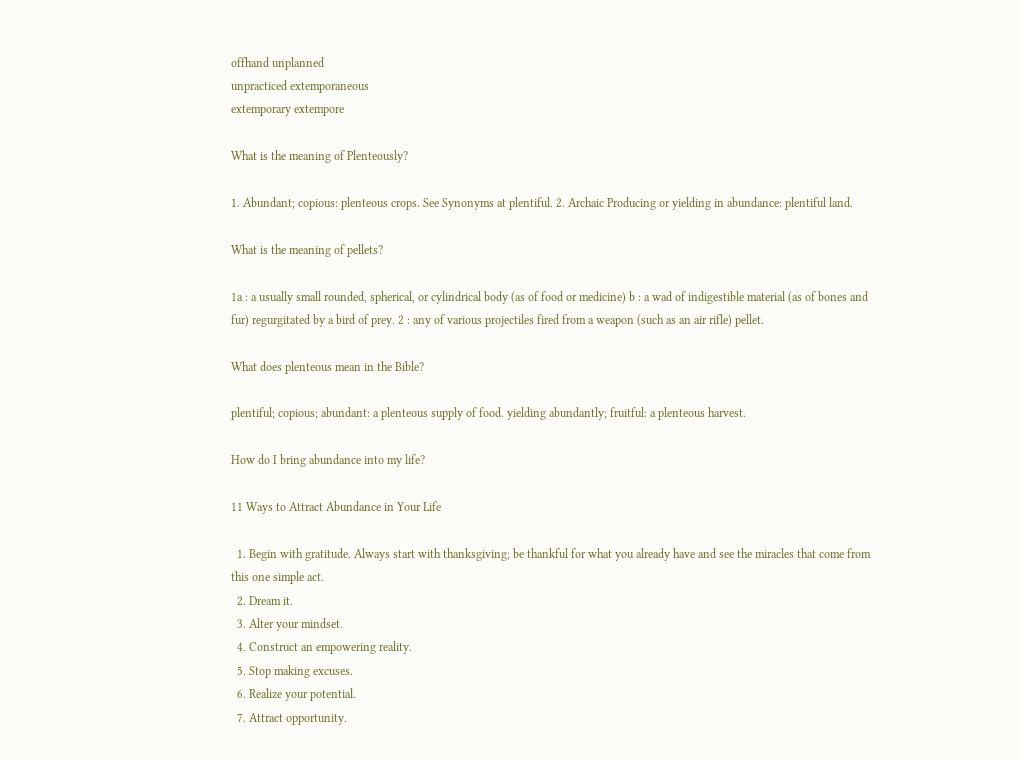offhand unplanned
unpracticed extemporaneous
extemporary extempore

What is the meaning of Plenteously?

1. Abundant; copious: plenteous crops. See Synonyms at plentiful. 2. Archaic Producing or yielding in abundance: plentiful land.

What is the meaning of pellets?

1a : a usually small rounded, spherical, or cylindrical body (as of food or medicine) b : a wad of indigestible material (as of bones and fur) regurgitated by a bird of prey. 2 : any of various projectiles fired from a weapon (such as an air rifle) pellet.

What does plenteous mean in the Bible?

plentiful; copious; abundant: a plenteous supply of food. yielding abundantly; fruitful: a plenteous harvest.

How do I bring abundance into my life?

11 Ways to Attract Abundance in Your Life

  1. Begin with gratitude. Always start with thanksgiving; be thankful for what you already have and see the miracles that come from this one simple act.
  2. Dream it.
  3. Alter your mindset.
  4. Construct an empowering reality.
  5. Stop making excuses.
  6. Realize your potential.
  7. Attract opportunity.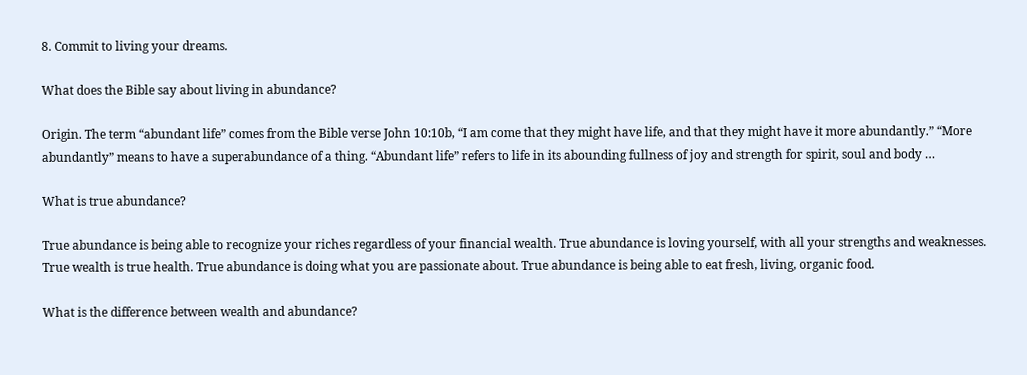8. Commit to living your dreams.

What does the Bible say about living in abundance?

Origin. The term “abundant life” comes from the Bible verse John 10:10b, “I am come that they might have life, and that they might have it more abundantly.” “More abundantly” means to have a superabundance of a thing. “Abundant life” refers to life in its abounding fullness of joy and strength for spirit, soul and body …

What is true abundance?

True abundance is being able to recognize your riches regardless of your financial wealth. True abundance is loving yourself, with all your strengths and weaknesses. True wealth is true health. True abundance is doing what you are passionate about. True abundance is being able to eat fresh, living, organic food.

What is the difference between wealth and abundance?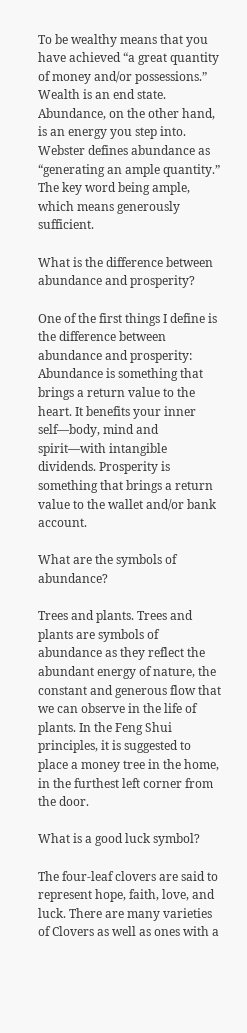To be wealthy means that you have achieved “a great quantity of money and/or possessions.” Wealth is an end state. Abundance, on the other hand, is an energy you step into. Webster defines abundance as “generating an ample quantity.” The key word being ample, which means generously sufficient.

What is the difference between abundance and prosperity?

One of the first things I define is the difference between abundance and prosperity: Abundance is something that brings a return value to the heart. It benefits your inner self—body, mind and spirit—with intangible dividends. Prosperity is something that brings a return value to the wallet and/or bank account.

What are the symbols of abundance?

Trees and plants. Trees and plants are symbols of abundance as they reflect the abundant energy of nature, the constant and generous flow that we can observe in the life of plants. In the Feng Shui principles, it is suggested to place a money tree in the home, in the furthest left corner from the door.

What is a good luck symbol?

The four-leaf clovers are said to represent hope, faith, love, and luck. There are many varieties of Clovers as well as ones with a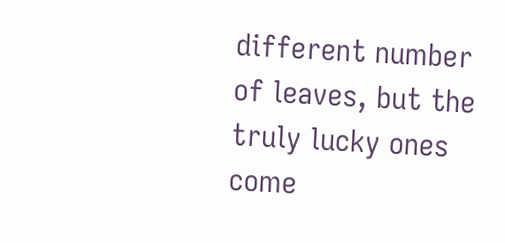different number of leaves, but the truly lucky ones come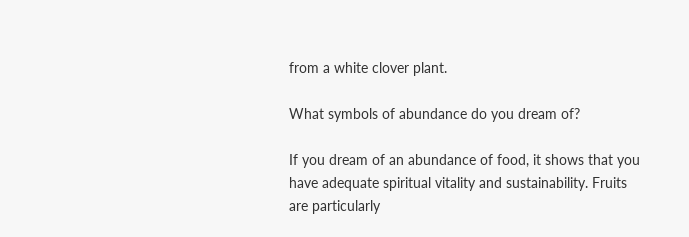from a white clover plant.

What symbols of abundance do you dream of?

If you dream of an abundance of food, it shows that you have adequate spiritual vitality and sustainability. Fruits are particularly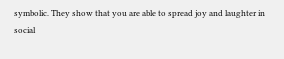symbolic. They show that you are able to spread joy and laughter in social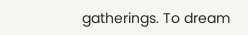gatherings. To dream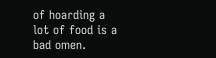of hoarding a lot of food is a bad omen.